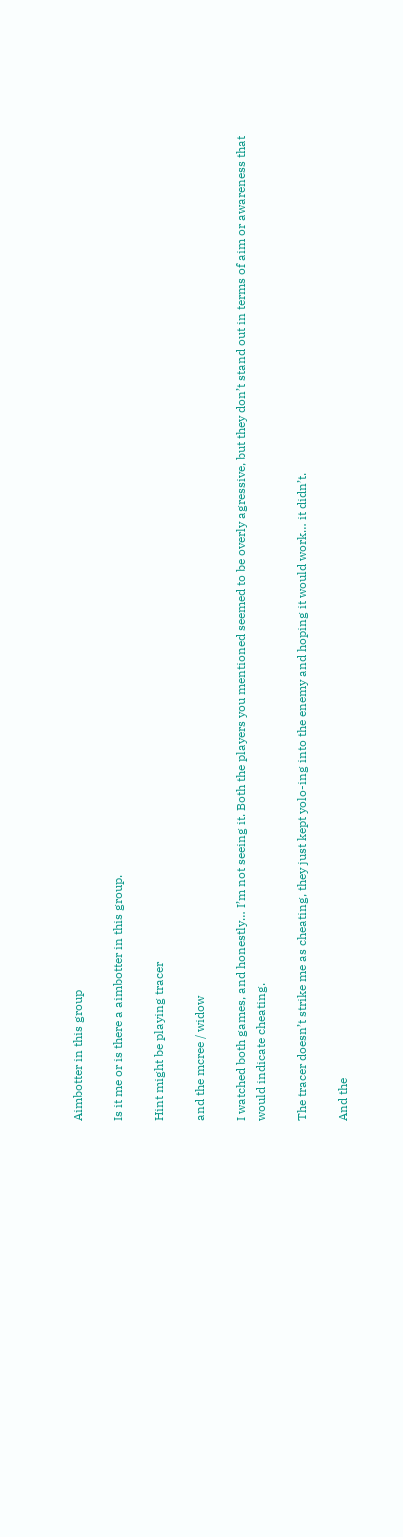Aimbotter in this group

Is it me or is there a aimbotter in this group.

Hint might be playing tracer

and the mcree / widow

I watched both games, and honestly… I’m not seeing it. Both the players you mentioned seemed to be overly agressive, but they don’t stand out in terms of aim or awareness that would indicate cheating.

The tracer doesn’t strike me as cheating, they just kept yolo-ing into the enemy and hoping it would work… it didn’t.

And the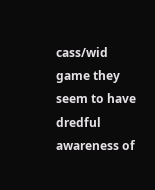cass/wid game they seem to have dredful awareness of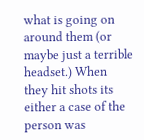what is going on around them (or maybe just a terrible headset.) When they hit shots its either a case of the person was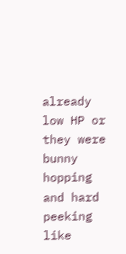already low HP or they were bunny hopping and hard peeking like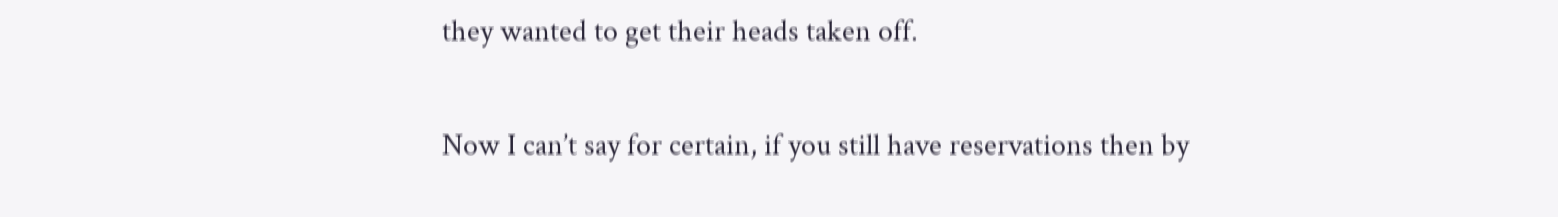they wanted to get their heads taken off.

Now I can’t say for certain, if you still have reservations then by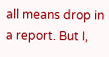all means drop in a report. But I,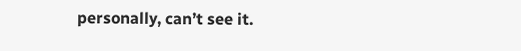personally, can’t see it.